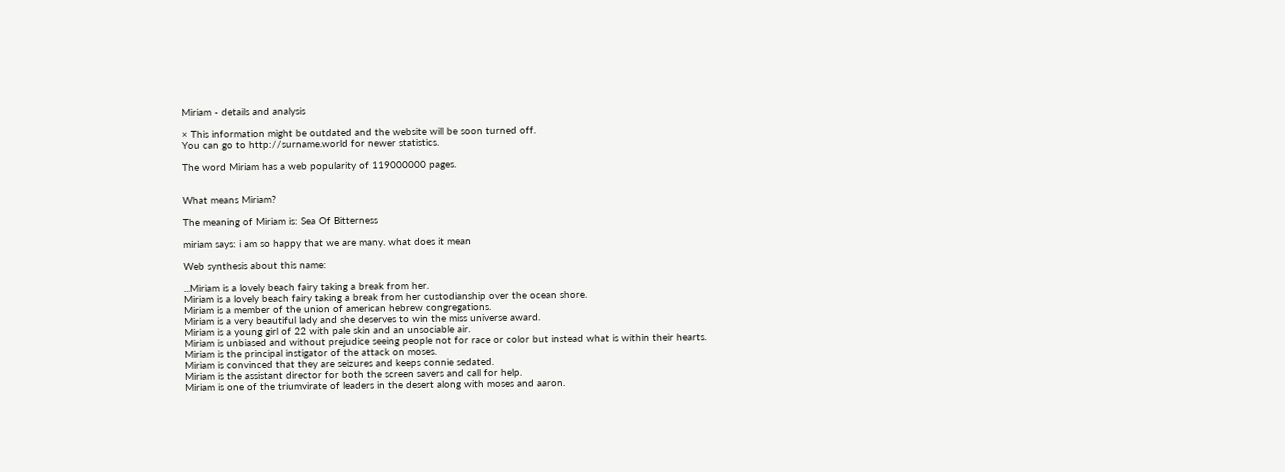Miriam - details and analysis

× This information might be outdated and the website will be soon turned off.
You can go to http://surname.world for newer statistics.

The word Miriam has a web popularity of 119000000 pages.


What means Miriam?

The meaning of Miriam is: Sea Of Bitterness

miriam says: i am so happy that we are many. what does it mean

Web synthesis about this name:

...Miriam is a lovely beach fairy taking a break from her.
Miriam is a lovely beach fairy taking a break from her custodianship over the ocean shore.
Miriam is a member of the union of american hebrew congregations.
Miriam is a very beautiful lady and she deserves to win the miss universe award.
Miriam is a young girl of 22 with pale skin and an unsociable air.
Miriam is unbiased and without prejudice seeing people not for race or color but instead what is within their hearts.
Miriam is the principal instigator of the attack on moses.
Miriam is convinced that they are seizures and keeps connie sedated.
Miriam is the assistant director for both the screen savers and call for help.
Miriam is one of the triumvirate of leaders in the desert along with moses and aaron.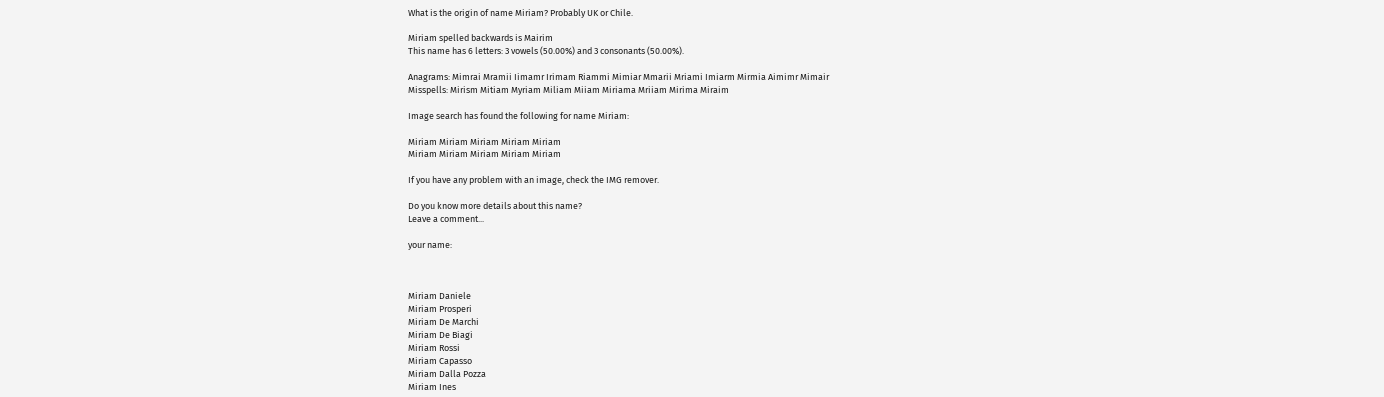What is the origin of name Miriam? Probably UK or Chile.

Miriam spelled backwards is Mairim
This name has 6 letters: 3 vowels (50.00%) and 3 consonants (50.00%).

Anagrams: Mimrai Mramii Iimamr Irimam Riammi Mimiar Mmarii Mriami Imiarm Mirmia Aimimr Mimair
Misspells: Mirism Mitiam Myriam Miliam Miiam Miriama Mriiam Mirima Miraim

Image search has found the following for name Miriam:

Miriam Miriam Miriam Miriam Miriam
Miriam Miriam Miriam Miriam Miriam

If you have any problem with an image, check the IMG remover.

Do you know more details about this name?
Leave a comment...

your name:



Miriam Daniele
Miriam Prosperi
Miriam De Marchi
Miriam De Biagi
Miriam Rossi
Miriam Capasso
Miriam Dalla Pozza
Miriam Ines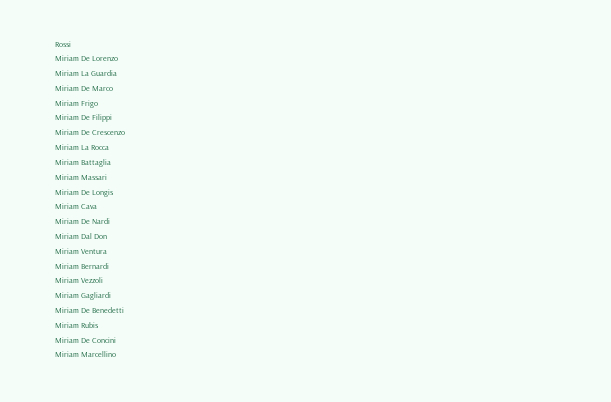Rossi
Miriam De Lorenzo
Miriam La Guardia
Miriam De Marco
Miriam Frigo
Miriam De Filippi
Miriam De Crescenzo
Miriam La Rocca
Miriam Battaglia
Miriam Massari
Miriam De Longis
Miriam Cava
Miriam De Nardi
Miriam Dal Don
Miriam Ventura
Miriam Bernardi
Miriam Vezzoli
Miriam Gagliardi
Miriam De Benedetti
Miriam Rubis
Miriam De Concini
Miriam Marcellino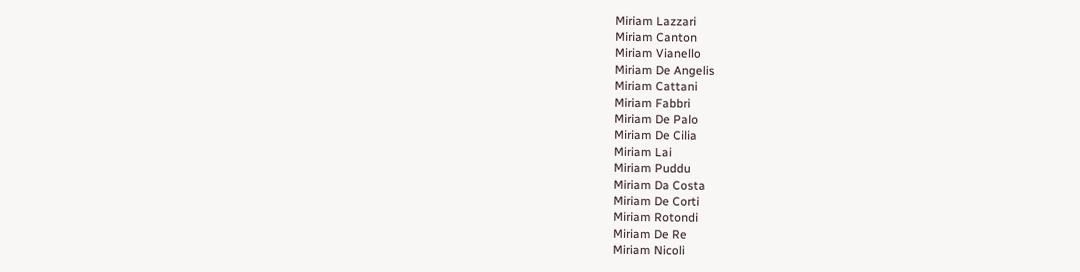Miriam Lazzari
Miriam Canton
Miriam Vianello
Miriam De Angelis
Miriam Cattani
Miriam Fabbri
Miriam De Palo
Miriam De Cilia
Miriam Lai
Miriam Puddu
Miriam Da Costa
Miriam De Corti
Miriam Rotondi
Miriam De Re
Miriam Nicoli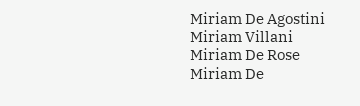Miriam De Agostini
Miriam Villani
Miriam De Rose
Miriam De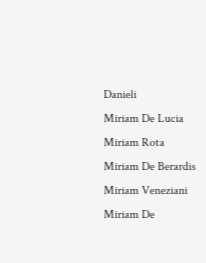Danieli
Miriam De Lucia
Miriam Rota
Miriam De Berardis
Miriam Veneziani
Miriam De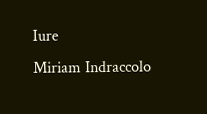Iure
Miriam Indraccolo